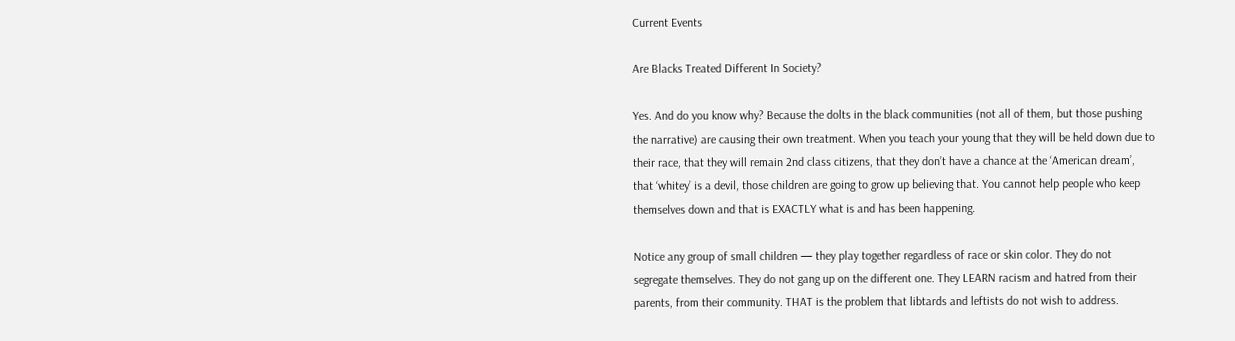Current Events

Are Blacks Treated Different In Society?

Yes. And do you know why? Because the dolts in the black communities (not all of them, but those pushing the narrative) are causing their own treatment. When you teach your young that they will be held down due to their race, that they will remain 2nd class citizens, that they don’t have a chance at the ‘American dream’, that ‘whitey’ is a devil, those children are going to grow up believing that. You cannot help people who keep themselves down and that is EXACTLY what is and has been happening.

Notice any group of small children — they play together regardless of race or skin color. They do not segregate themselves. They do not gang up on the different one. They LEARN racism and hatred from their parents, from their community. THAT is the problem that libtards and leftists do not wish to address.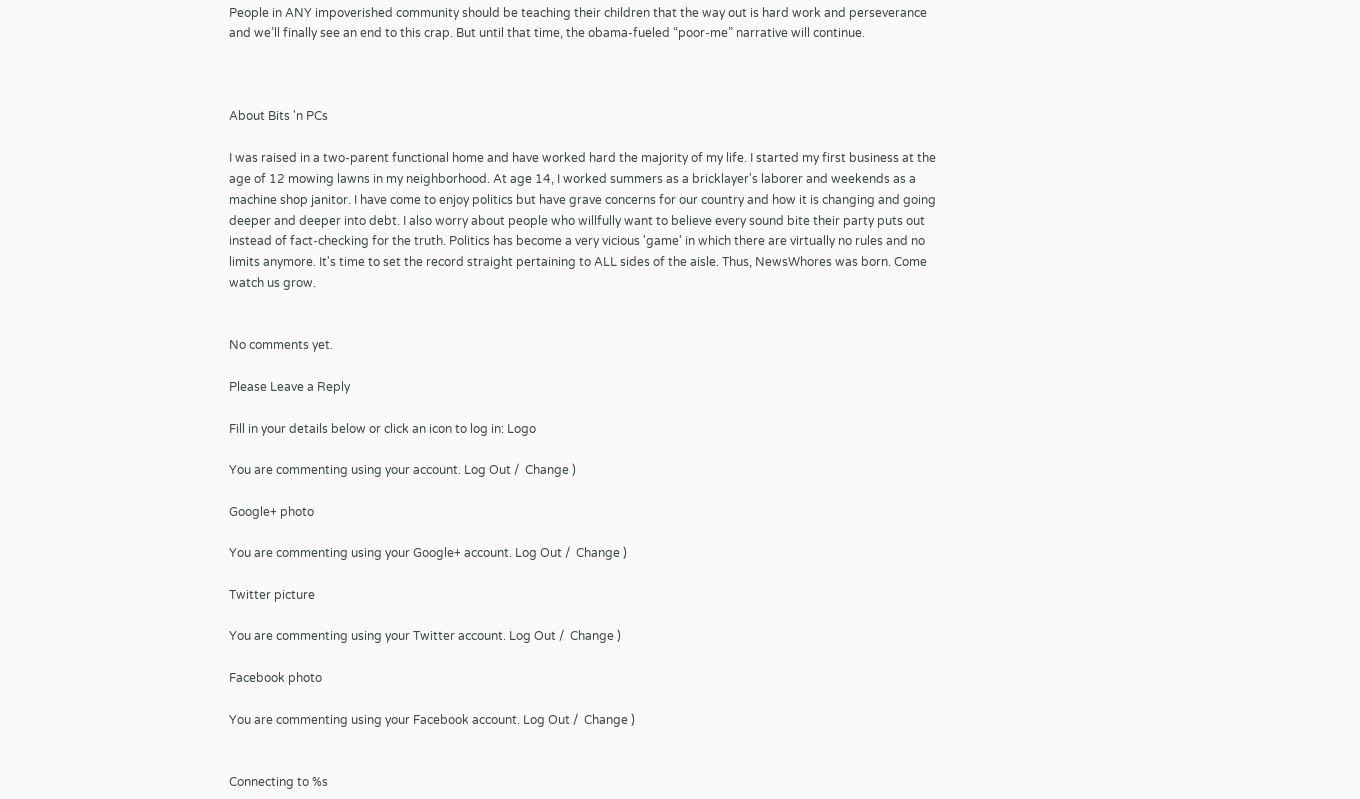People in ANY impoverished community should be teaching their children that the way out is hard work and perseverance and we’ll finally see an end to this crap. But until that time, the obama-fueled “poor-me” narrative will continue.



About Bits 'n PCs

I was raised in a two-parent functional home and have worked hard the majority of my life. I started my first business at the age of 12 mowing lawns in my neighborhood. At age 14, I worked summers as a bricklayer's laborer and weekends as a machine shop janitor. I have come to enjoy politics but have grave concerns for our country and how it is changing and going deeper and deeper into debt. I also worry about people who willfully want to believe every sound bite their party puts out instead of fact-checking for the truth. Politics has become a very vicious 'game' in which there are virtually no rules and no limits anymore. It's time to set the record straight pertaining to ALL sides of the aisle. Thus, NewsWhores was born. Come watch us grow.


No comments yet.

Please Leave a Reply

Fill in your details below or click an icon to log in: Logo

You are commenting using your account. Log Out /  Change )

Google+ photo

You are commenting using your Google+ account. Log Out /  Change )

Twitter picture

You are commenting using your Twitter account. Log Out /  Change )

Facebook photo

You are commenting using your Facebook account. Log Out /  Change )


Connecting to %s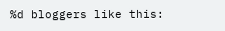%d bloggers like this: